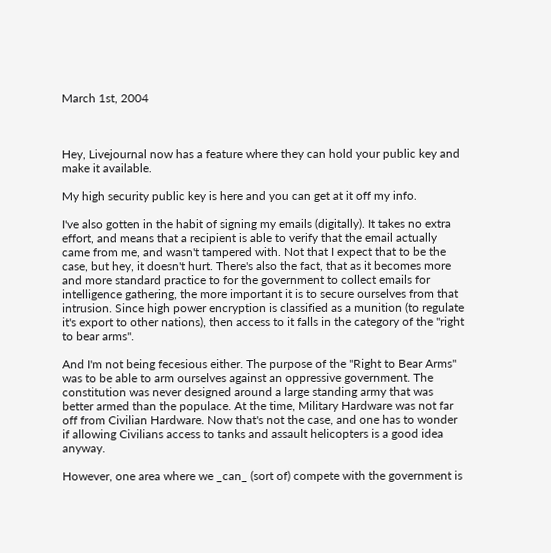March 1st, 2004



Hey, Livejournal now has a feature where they can hold your public key and make it available.

My high security public key is here and you can get at it off my info.

I've also gotten in the habit of signing my emails (digitally). It takes no extra effort, and means that a recipient is able to verify that the email actually came from me, and wasn't tampered with. Not that I expect that to be the case, but hey, it doesn't hurt. There's also the fact, that as it becomes more and more standard practice to for the government to collect emails for intelligence gathering, the more important it is to secure ourselves from that intrusion. Since high power encryption is classified as a munition (to regulate it's export to other nations), then access to it falls in the category of the "right to bear arms".

And I'm not being fecesious either. The purpose of the "Right to Bear Arms" was to be able to arm ourselves against an oppressive government. The constitution was never designed around a large standing army that was better armed than the populace. At the time, Military Hardware was not far off from Civilian Hardware. Now that's not the case, and one has to wonder if allowing Civilians access to tanks and assault helicopters is a good idea anyway.

However, one area where we _can_ (sort of) compete with the government is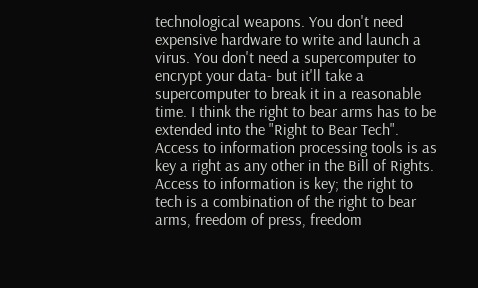technological weapons. You don't need expensive hardware to write and launch a virus. You don't need a supercomputer to encrypt your data- but it'll take a supercomputer to break it in a reasonable time. I think the right to bear arms has to be extended into the "Right to Bear Tech". Access to information processing tools is as key a right as any other in the Bill of Rights. Access to information is key; the right to tech is a combination of the right to bear arms, freedom of press, freedom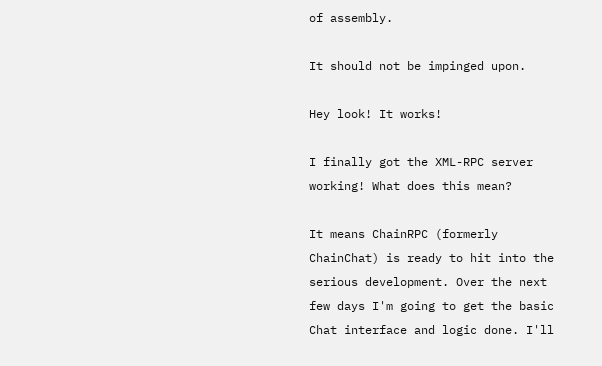of assembly.

It should not be impinged upon.

Hey look! It works!

I finally got the XML-RPC server working! What does this mean?

It means ChainRPC (formerly ChainChat) is ready to hit into the serious development. Over the next few days I'm going to get the basic Chat interface and logic done. I'll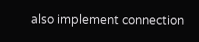also implement connection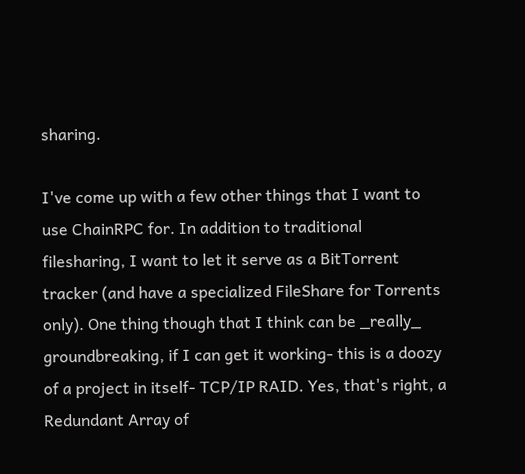sharing.

I've come up with a few other things that I want to use ChainRPC for. In addition to traditional filesharing, I want to let it serve as a BitTorrent tracker (and have a specialized FileShare for Torrents only). One thing though that I think can be _really_ groundbreaking, if I can get it working- this is a doozy of a project in itself- TCP/IP RAID. Yes, that's right, a Redundant Array of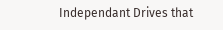Independant Drives that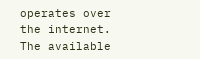operates over the internet. The available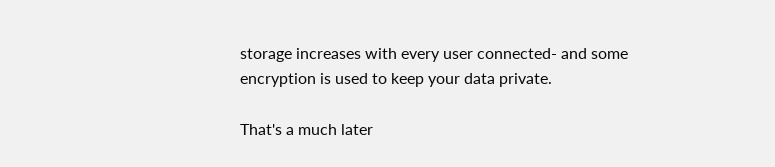storage increases with every user connected- and some encryption is used to keep your data private.

That's a much later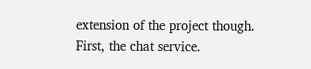extension of the project though. First, the chat service.